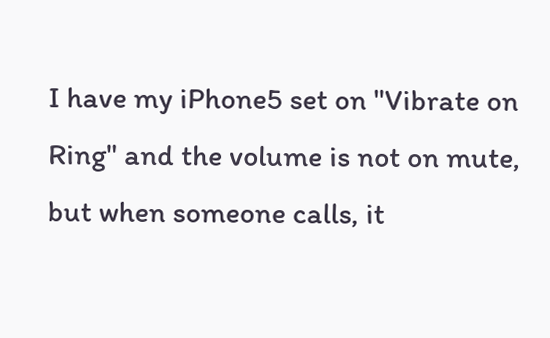I have my iPhone5 set on "Vibrate on Ring" and the volume is not on mute, but when someone calls, it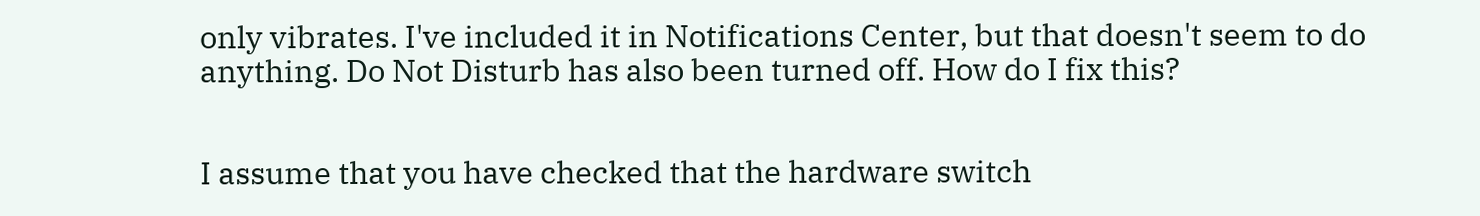only vibrates. I've included it in Notifications Center, but that doesn't seem to do anything. Do Not Disturb has also been turned off. How do I fix this?


I assume that you have checked that the hardware switch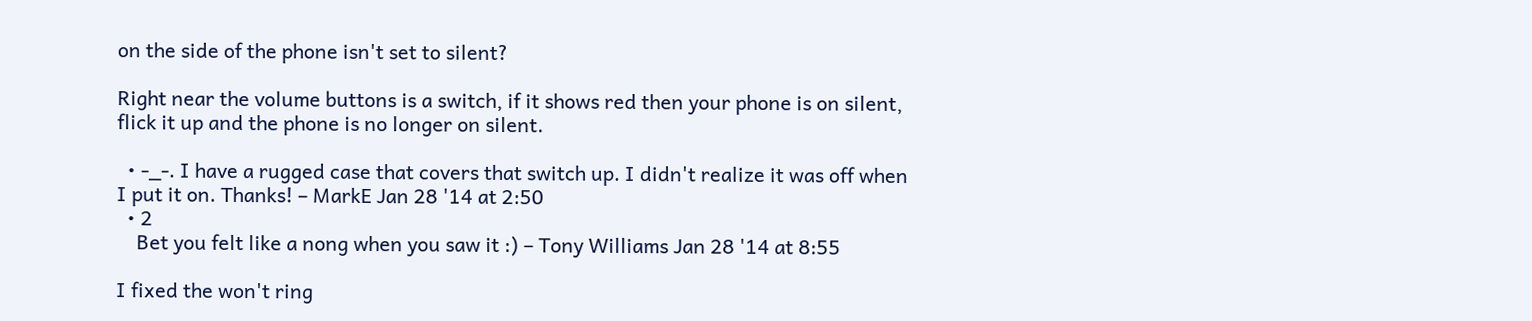on the side of the phone isn't set to silent?

Right near the volume buttons is a switch, if it shows red then your phone is on silent, flick it up and the phone is no longer on silent.

  • -_-. I have a rugged case that covers that switch up. I didn't realize it was off when I put it on. Thanks! – MarkE Jan 28 '14 at 2:50
  • 2
    Bet you felt like a nong when you saw it :) – Tony Williams Jan 28 '14 at 8:55

I fixed the won't ring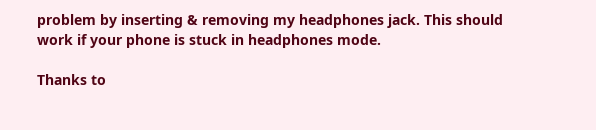problem by inserting & removing my headphones jack. This should work if your phone is stuck in headphones mode.

Thanks to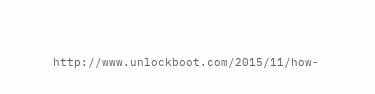http://www.unlockboot.com/2015/11/how-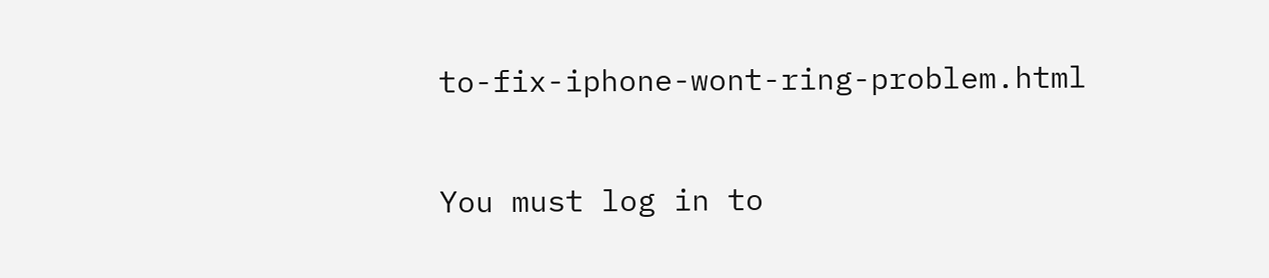to-fix-iphone-wont-ring-problem.html

You must log in to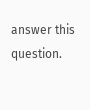answer this question.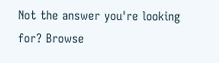Not the answer you're looking for? Browse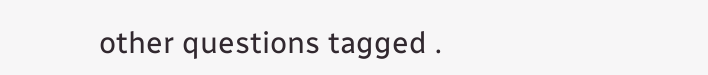other questions tagged .